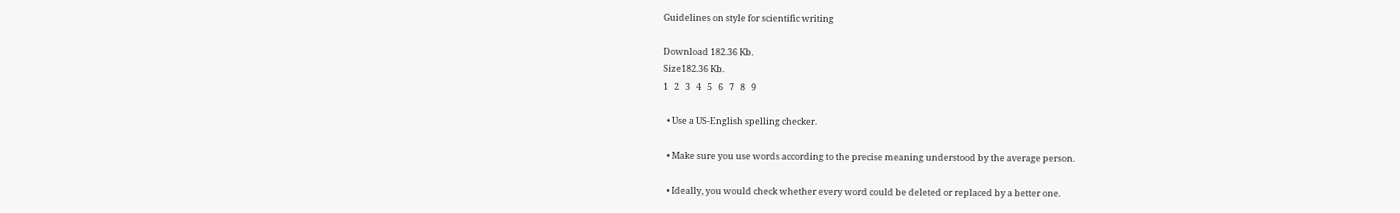Guidelines on style for scientific writing

Download 182.36 Kb.
Size182.36 Kb.
1   2   3   4   5   6   7   8   9

  • Use a US-English spelling checker.

  • Make sure you use words according to the precise meaning understood by the average person.

  • Ideally, you would check whether every word could be deleted or replaced by a better one.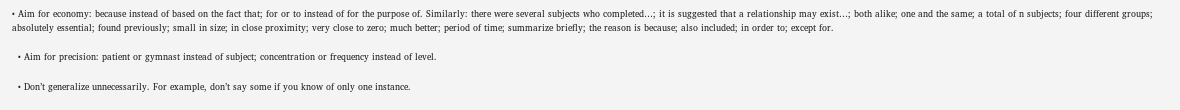• Aim for economy: because instead of based on the fact that; for or to instead of for the purpose of. Similarly: there were several subjects who completed…; it is suggested that a relationship may exist…; both alike; one and the same; a total of n subjects; four different groups; absolutely essential; found previously; small in size; in close proximity; very close to zero; much better; period of time; summarize briefly; the reason is because; also included; in order to; except for.

  • Aim for precision: patient or gymnast instead of subject; concentration or frequency instead of level.

  • Don’t generalize unnecessarily. For example, don’t say some if you know of only one instance.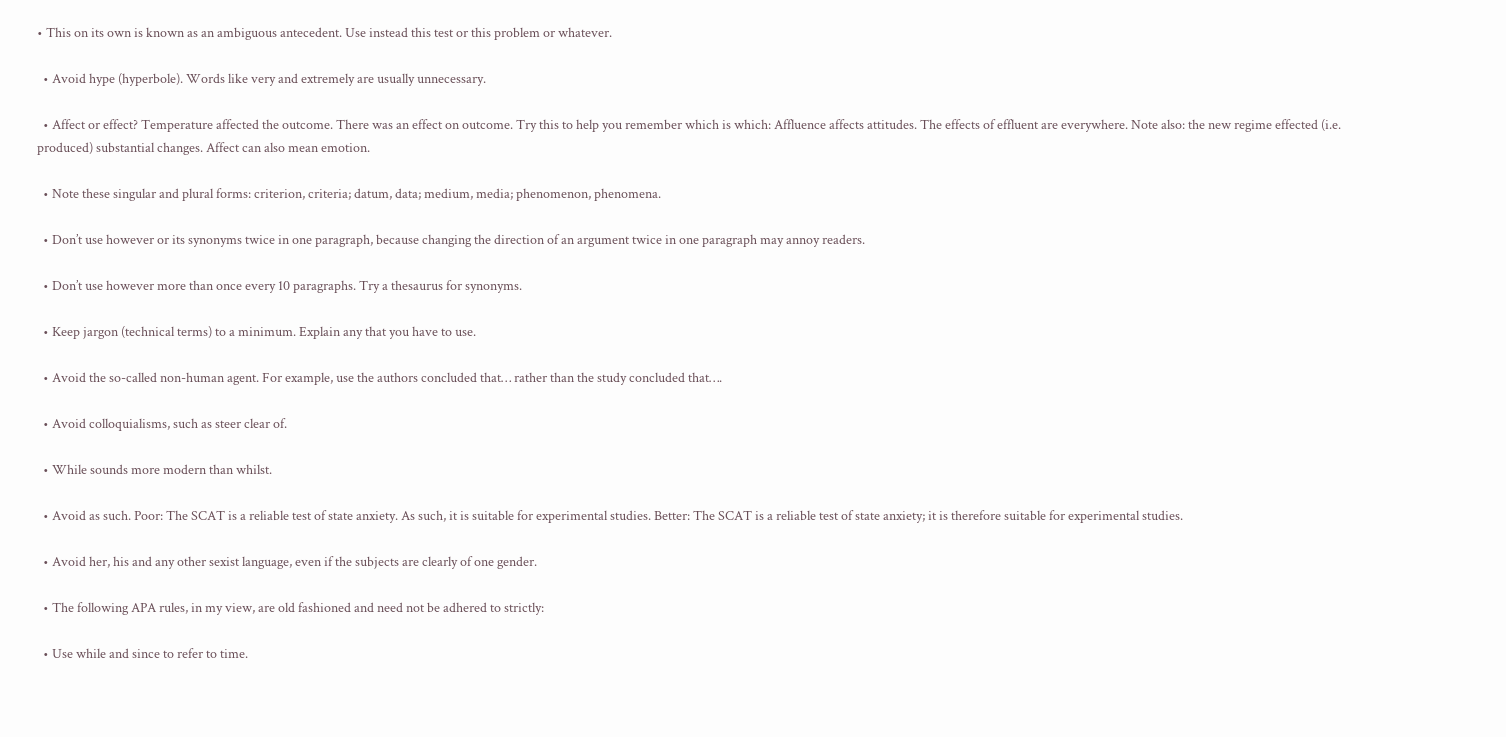• This on its own is known as an ambiguous antecedent. Use instead this test or this problem or whatever.

  • Avoid hype (hyperbole). Words like very and extremely are usually unnecessary.

  • Affect or effect? Temperature affected the outcome. There was an effect on outcome. Try this to help you remember which is which: Affluence affects attitudes. The effects of effluent are everywhere. Note also: the new regime effected (i.e. produced) substantial changes. Affect can also mean emotion.

  • Note these singular and plural forms: criterion, criteria; datum, data; medium, media; phenomenon, phenomena.

  • Don’t use however or its synonyms twice in one paragraph, because changing the direction of an argument twice in one paragraph may annoy readers.

  • Don’t use however more than once every 10 paragraphs. Try a thesaurus for synonyms.

  • Keep jargon (technical terms) to a minimum. Explain any that you have to use.

  • Avoid the so-called non-human agent. For example, use the authors concluded that… rather than the study concluded that….

  • Avoid colloquialisms, such as steer clear of.

  • While sounds more modern than whilst.

  • Avoid as such. Poor: The SCAT is a reliable test of state anxiety. As such, it is suitable for experimental studies. Better: The SCAT is a reliable test of state anxiety; it is therefore suitable for experimental studies.

  • Avoid her, his and any other sexist language, even if the subjects are clearly of one gender.

  • The following APA rules, in my view, are old fashioned and need not be adhered to strictly:

  • Use while and since to refer to time.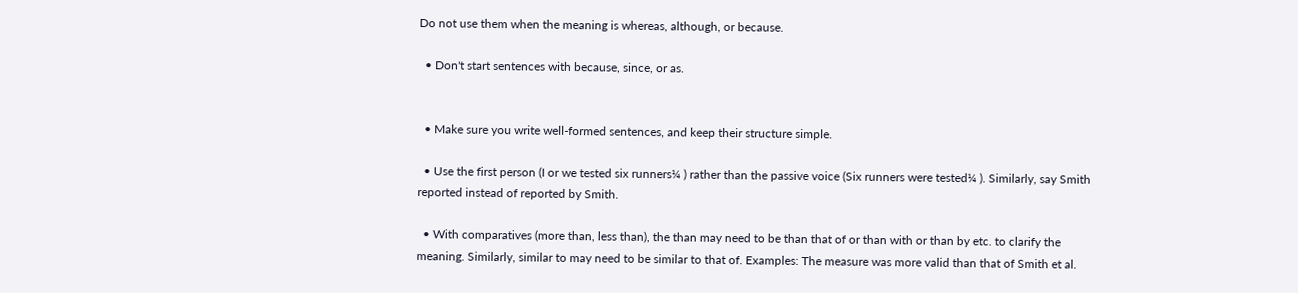Do not use them when the meaning is whereas, although, or because.

  • Don't start sentences with because, since, or as.


  • Make sure you write well-formed sentences, and keep their structure simple.

  • Use the first person (I or we tested six runners¼ ) rather than the passive voice (Six runners were tested¼ ). Similarly, say Smith reported instead of reported by Smith.

  • With comparatives (more than, less than), the than may need to be than that of or than with or than by etc. to clarify the meaning. Similarly, similar to may need to be similar to that of. Examples: The measure was more valid than that of Smith et al.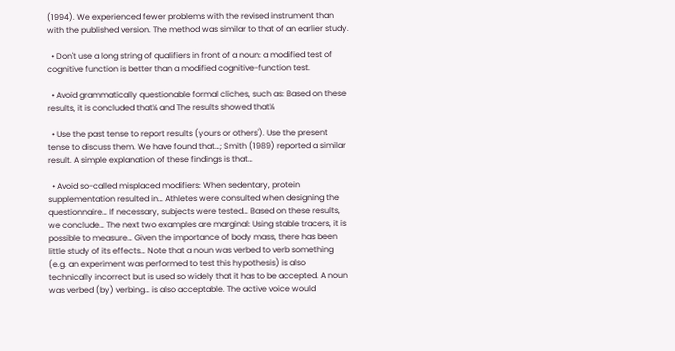(1994). We experienced fewer problems with the revised instrument than with the published version. The method was similar to that of an earlier study.

  • Don't use a long string of qualifiers in front of a noun: a modified test of cognitive function is better than a modified cognitive-function test.

  • Avoid grammatically questionable formal cliches, such as: Based on these results, it is concluded that¼ and The results showed that¼

  • Use the past tense to report results (yours or others'). Use the present tense to discuss them. We have found that…; Smith (1989) reported a similar result. A simple explanation of these findings is that…

  • Avoid so-called misplaced modifiers: When sedentary, protein supplementation resulted in… Athletes were consulted when designing the questionnaire… If necessary, subjects were tested… Based on these results, we conclude… The next two examples are marginal: Using stable tracers, it is possible to measure… Given the importance of body mass, there has been little study of its effects… Note that a noun was verbed to verb something (e.g. an experiment was performed to test this hypothesis) is also technically incorrect but is used so widely that it has to be accepted. A noun was verbed (by) verbing… is also acceptable. The active voice would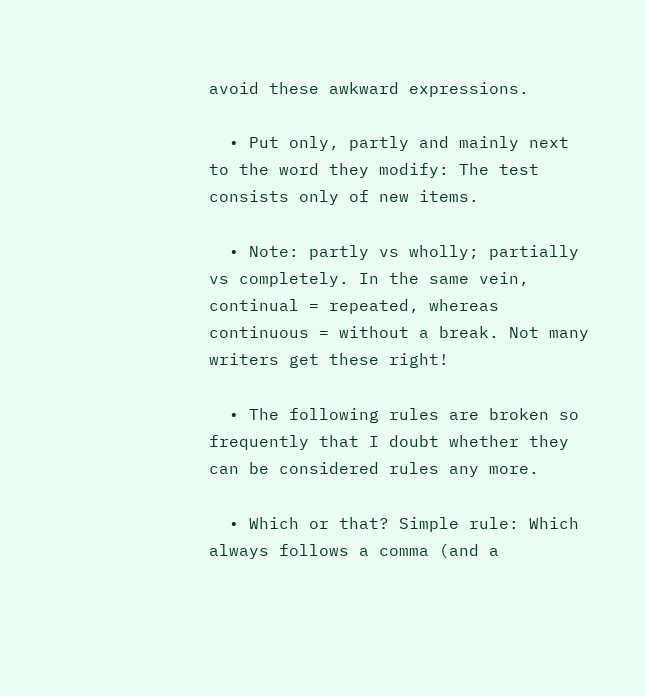avoid these awkward expressions.

  • Put only, partly and mainly next to the word they modify: The test consists only of new items.

  • Note: partly vs wholly; partially vs completely. In the same vein, continual = repeated, whereas continuous = without a break. Not many writers get these right!

  • The following rules are broken so frequently that I doubt whether they can be considered rules any more.

  • Which or that? Simple rule: Which always follows a comma (and a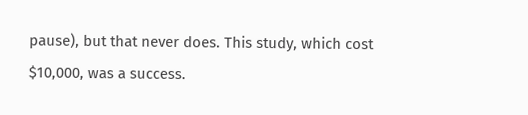pause), but that never does. This study, which cost $10,000, was a success.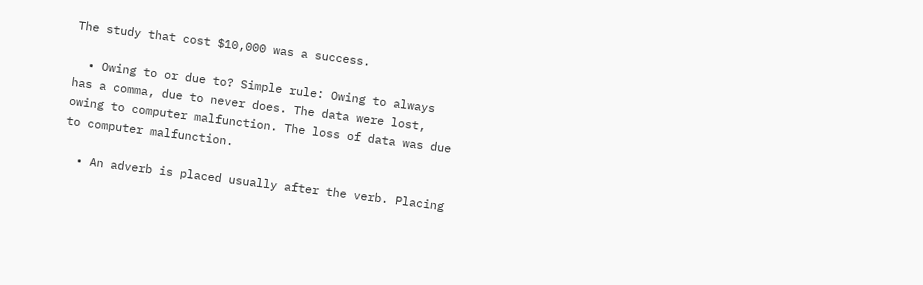The study that cost $10,000 was a success.

  • Owing to or due to? Simple rule: Owing to always has a comma, due to never does. The data were lost, owing to computer malfunction. The loss of data was due to computer malfunction.

  • An adverb is placed usually after the verb. Placing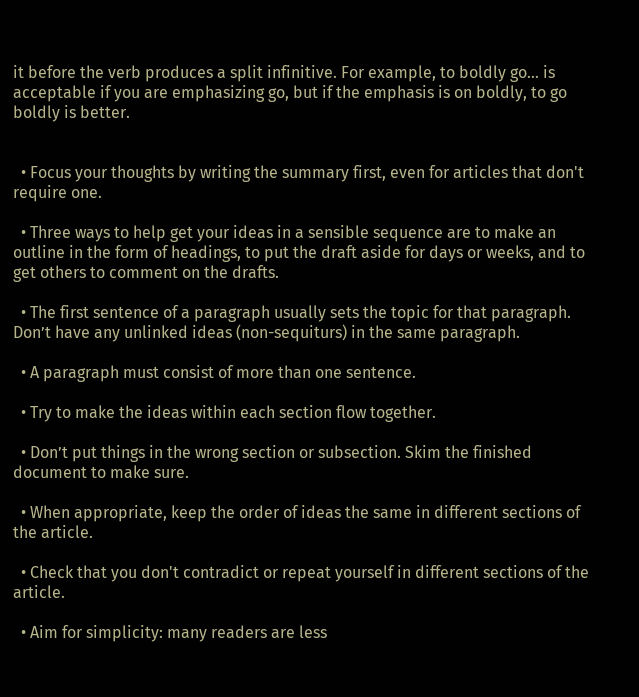it before the verb produces a split infinitive. For example, to boldly go… is acceptable if you are emphasizing go, but if the emphasis is on boldly, to go boldly is better.


  • Focus your thoughts by writing the summary first, even for articles that don't require one.

  • Three ways to help get your ideas in a sensible sequence are to make an outline in the form of headings, to put the draft aside for days or weeks, and to get others to comment on the drafts.

  • The first sentence of a paragraph usually sets the topic for that paragraph. Don’t have any unlinked ideas (non-sequiturs) in the same paragraph.

  • A paragraph must consist of more than one sentence.

  • Try to make the ideas within each section flow together.

  • Don’t put things in the wrong section or subsection. Skim the finished document to make sure.

  • When appropriate, keep the order of ideas the same in different sections of the article.

  • Check that you don't contradict or repeat yourself in different sections of the article.

  • Aim for simplicity: many readers are less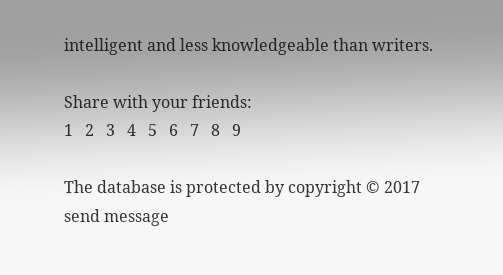intelligent and less knowledgeable than writers.

Share with your friends:
1   2   3   4   5   6   7   8   9

The database is protected by copyright © 2017
send message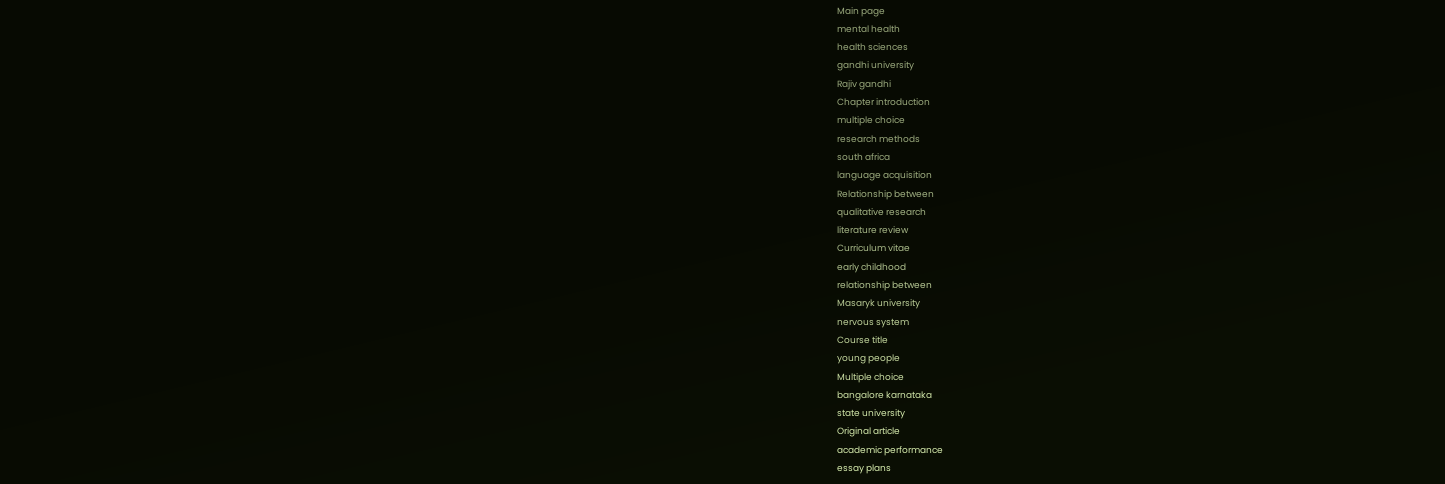Main page
mental health
health sciences
gandhi university
Rajiv gandhi
Chapter introduction
multiple choice
research methods
south africa
language acquisition
Relationship between
qualitative research
literature review
Curriculum vitae
early childhood
relationship between
Masaryk university
nervous system
Course title
young people
Multiple choice
bangalore karnataka
state university
Original article
academic performance
essay plans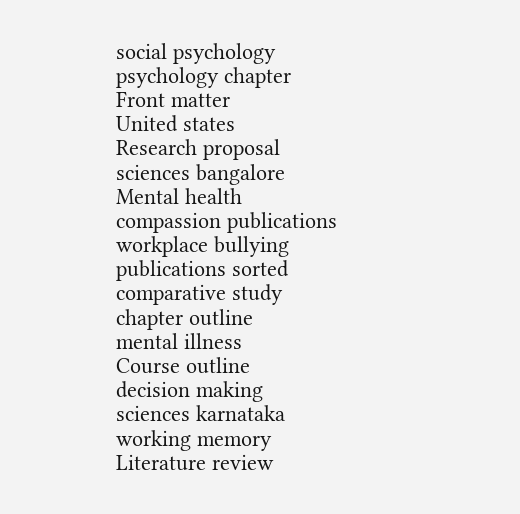social psychology
psychology chapter
Front matter
United states
Research proposal
sciences bangalore
Mental health
compassion publications
workplace bullying
publications sorted
comparative study
chapter outline
mental illness
Course outline
decision making
sciences karnataka
working memory
Literature review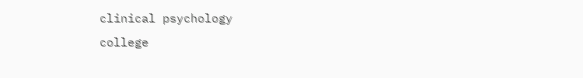clinical psychology
college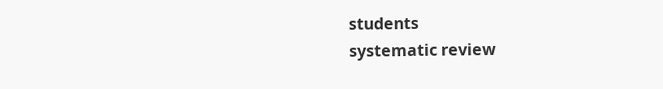students
systematic review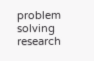problem solving
research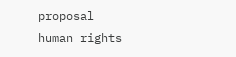proposal
human rights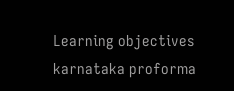Learning objectives
karnataka proforma